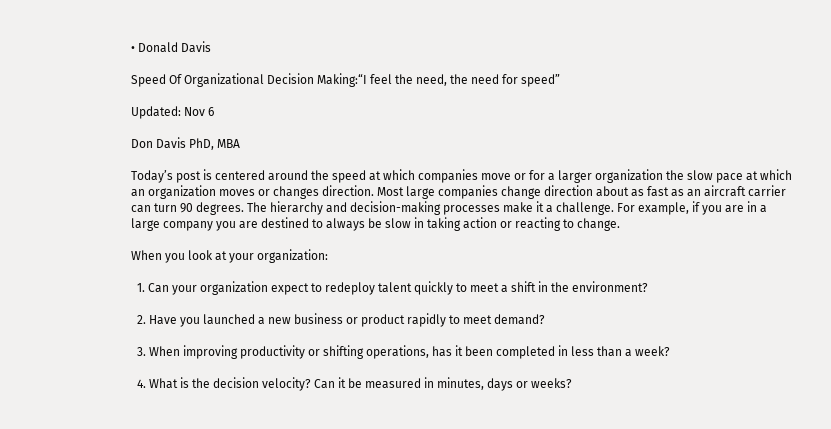• Donald Davis

Speed Of Organizational Decision Making:“I feel the need, the need for speed”

Updated: Nov 6

Don Davis PhD, MBA

Today’s post is centered around the speed at which companies move or for a larger organization the slow pace at which an organization moves or changes direction. Most large companies change direction about as fast as an aircraft carrier can turn 90 degrees. The hierarchy and decision-making processes make it a challenge. For example, if you are in a large company you are destined to always be slow in taking action or reacting to change.

When you look at your organization:

  1. Can your organization expect to redeploy talent quickly to meet a shift in the environment?

  2. Have you launched a new business or product rapidly to meet demand?

  3. When improving productivity or shifting operations, has it been completed in less than a week?

  4. What is the decision velocity? Can it be measured in minutes, days or weeks?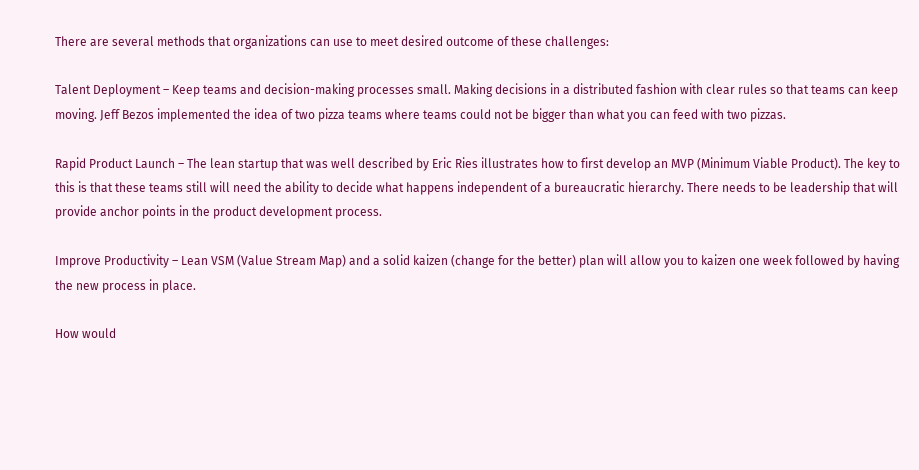There are several methods that organizations can use to meet desired outcome of these challenges:

Talent Deployment – Keep teams and decision-making processes small. Making decisions in a distributed fashion with clear rules so that teams can keep moving. Jeff Bezos implemented the idea of two pizza teams where teams could not be bigger than what you can feed with two pizzas.

Rapid Product Launch – The lean startup that was well described by Eric Ries illustrates how to first develop an MVP (Minimum Viable Product). The key to this is that these teams still will need the ability to decide what happens independent of a bureaucratic hierarchy. There needs to be leadership that will provide anchor points in the product development process.

Improve Productivity – Lean VSM (Value Stream Map) and a solid kaizen (change for the better) plan will allow you to kaizen one week followed by having the new process in place.

How would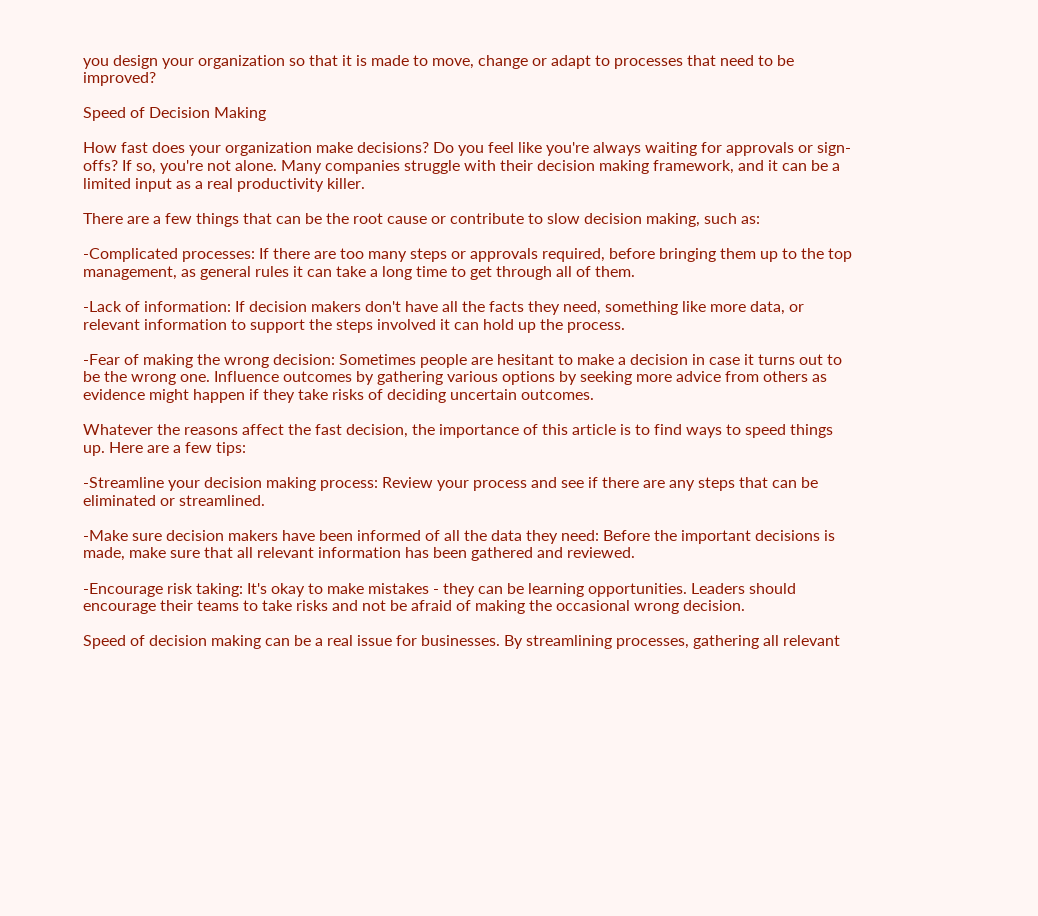you design your organization so that it is made to move, change or adapt to processes that need to be improved?

Speed of Decision Making

How fast does your organization make decisions? Do you feel like you're always waiting for approvals or sign-offs? If so, you're not alone. Many companies struggle with their decision making framework, and it can be a limited input as a real productivity killer.

There are a few things that can be the root cause or contribute to slow decision making, such as:

-Complicated processes: If there are too many steps or approvals required, before bringing them up to the top management, as general rules it can take a long time to get through all of them.

-Lack of information: If decision makers don't have all the facts they need, something like more data, or relevant information to support the steps involved it can hold up the process.

-Fear of making the wrong decision: Sometimes people are hesitant to make a decision in case it turns out to be the wrong one. Influence outcomes by gathering various options by seeking more advice from others as evidence might happen if they take risks of deciding uncertain outcomes.

Whatever the reasons affect the fast decision, the importance of this article is to find ways to speed things up. Here are a few tips:

-Streamline your decision making process: Review your process and see if there are any steps that can be eliminated or streamlined.

-Make sure decision makers have been informed of all the data they need: Before the important decisions is made, make sure that all relevant information has been gathered and reviewed.

-Encourage risk taking: It's okay to make mistakes - they can be learning opportunities. Leaders should encourage their teams to take risks and not be afraid of making the occasional wrong decision.

Speed of decision making can be a real issue for businesses. By streamlining processes, gathering all relevant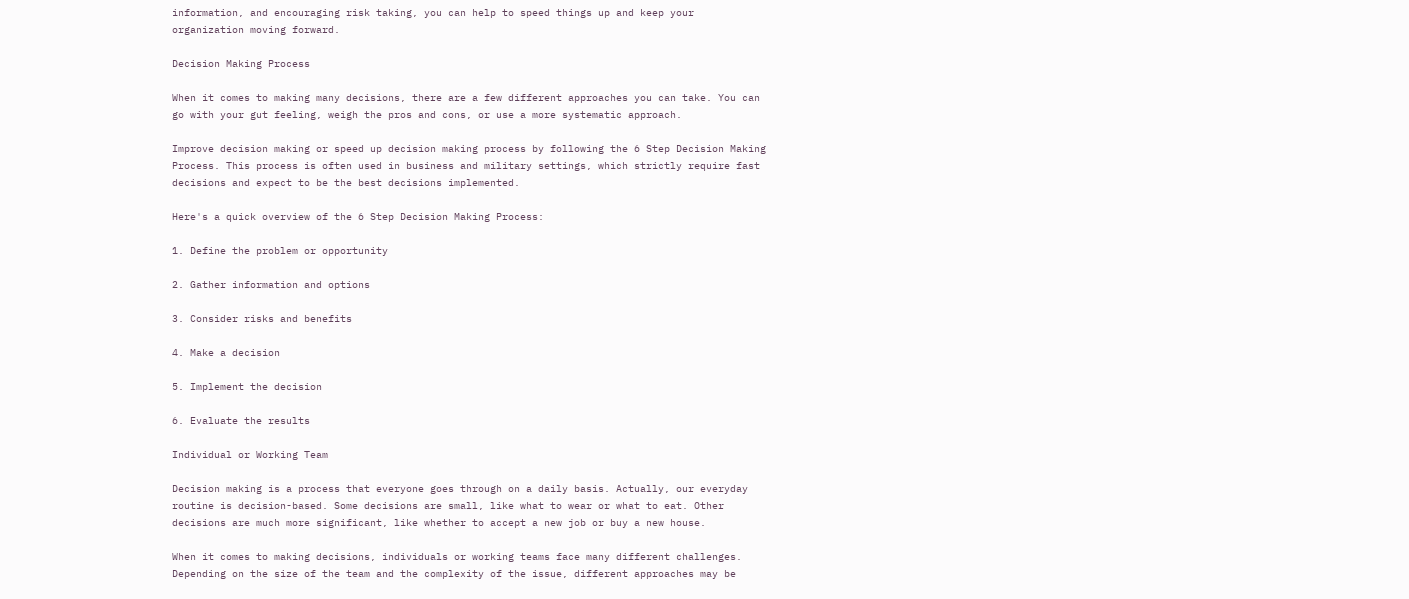information, and encouraging risk taking, you can help to speed things up and keep your organization moving forward.

Decision Making Process

When it comes to making many decisions, there are a few different approaches you can take. You can go with your gut feeling, weigh the pros and cons, or use a more systematic approach.

Improve decision making or speed up decision making process by following the 6 Step Decision Making Process. This process is often used in business and military settings, which strictly require fast decisions and expect to be the best decisions implemented.

Here's a quick overview of the 6 Step Decision Making Process:

1. Define the problem or opportunity

2. Gather information and options

3. Consider risks and benefits

4. Make a decision

5. Implement the decision

6. Evaluate the results

Individual or Working Team

Decision making is a process that everyone goes through on a daily basis. Actually, our everyday routine is decision-based. Some decisions are small, like what to wear or what to eat. Other decisions are much more significant, like whether to accept a new job or buy a new house.

When it comes to making decisions, individuals or working teams face many different challenges. Depending on the size of the team and the complexity of the issue, different approaches may be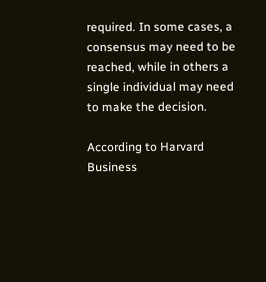required. In some cases, a consensus may need to be reached, while in others a single individual may need to make the decision.

According to Harvard Business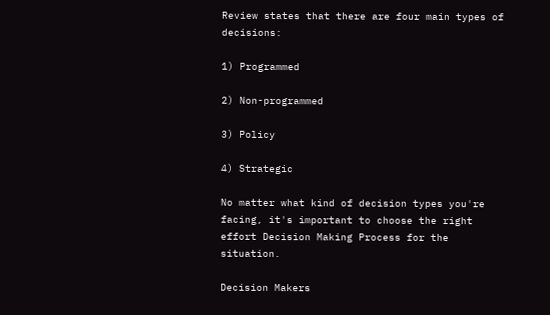Review states that there are four main types of decisions:

1) Programmed

2) Non-programmed

3) Policy

4) Strategic

No matter what kind of decision types you're facing, it's important to choose the right effort Decision Making Process for the situation.

Decision Makers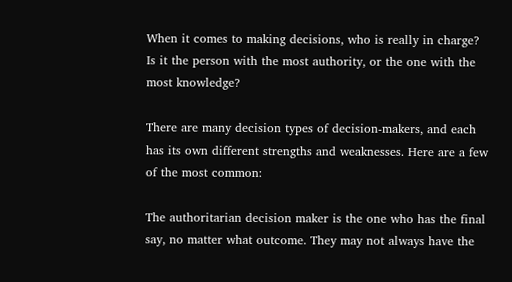When it comes to making decisions, who is really in charge? Is it the person with the most authority, or the one with the most knowledge?

There are many decision types of decision-makers, and each has its own different strengths and weaknesses. Here are a few of the most common:

The authoritarian decision maker is the one who has the final say, no matter what outcome. They may not always have the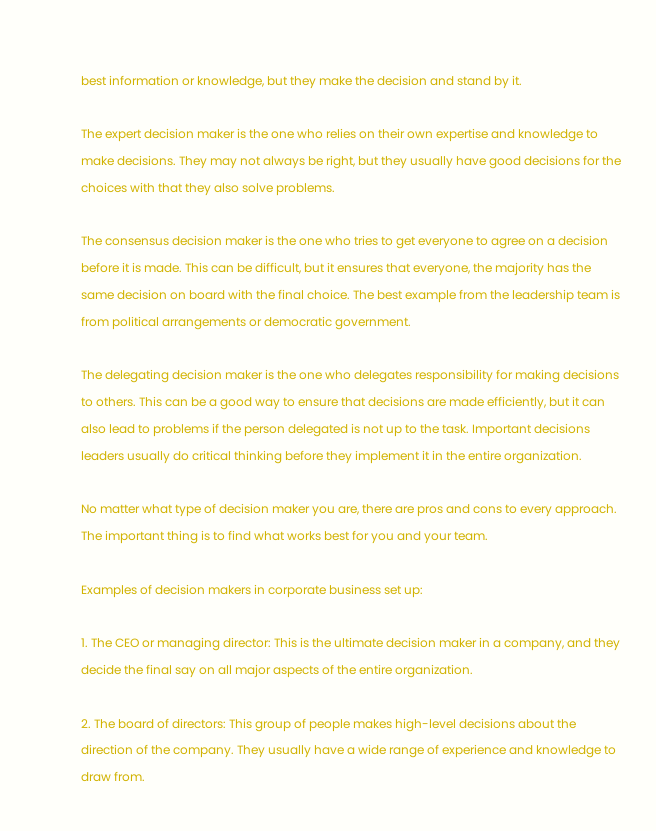best information or knowledge, but they make the decision and stand by it.

The expert decision maker is the one who relies on their own expertise and knowledge to make decisions. They may not always be right, but they usually have good decisions for the choices with that they also solve problems.

The consensus decision maker is the one who tries to get everyone to agree on a decision before it is made. This can be difficult, but it ensures that everyone, the majority has the same decision on board with the final choice. The best example from the leadership team is from political arrangements or democratic government.

The delegating decision maker is the one who delegates responsibility for making decisions to others. This can be a good way to ensure that decisions are made efficiently, but it can also lead to problems if the person delegated is not up to the task. Important decisions leaders usually do critical thinking before they implement it in the entire organization.

No matter what type of decision maker you are, there are pros and cons to every approach. The important thing is to find what works best for you and your team.

Examples of decision makers in corporate business set up:

1. The CEO or managing director: This is the ultimate decision maker in a company, and they decide the final say on all major aspects of the entire organization.

2. The board of directors: This group of people makes high-level decisions about the direction of the company. They usually have a wide range of experience and knowledge to draw from.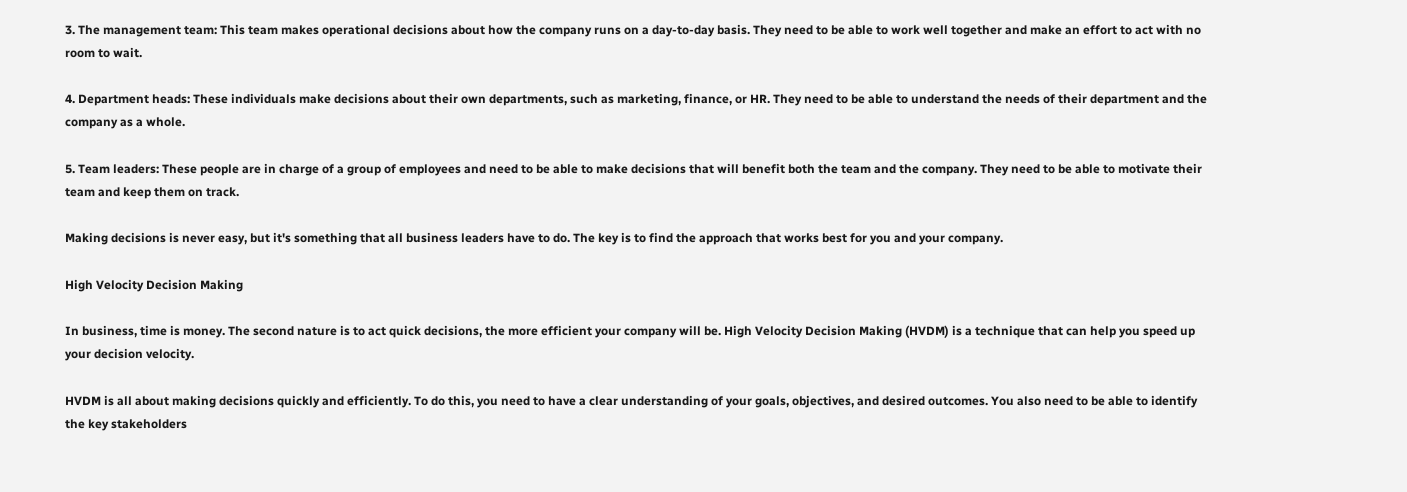3. The management team: This team makes operational decisions about how the company runs on a day-to-day basis. They need to be able to work well together and make an effort to act with no room to wait.

4. Department heads: These individuals make decisions about their own departments, such as marketing, finance, or HR. They need to be able to understand the needs of their department and the company as a whole.

5. Team leaders: These people are in charge of a group of employees and need to be able to make decisions that will benefit both the team and the company. They need to be able to motivate their team and keep them on track.

Making decisions is never easy, but it's something that all business leaders have to do. The key is to find the approach that works best for you and your company.

High Velocity Decision Making

In business, time is money. The second nature is to act quick decisions, the more efficient your company will be. High Velocity Decision Making (HVDM) is a technique that can help you speed up your decision velocity.

HVDM is all about making decisions quickly and efficiently. To do this, you need to have a clear understanding of your goals, objectives, and desired outcomes. You also need to be able to identify the key stakeholders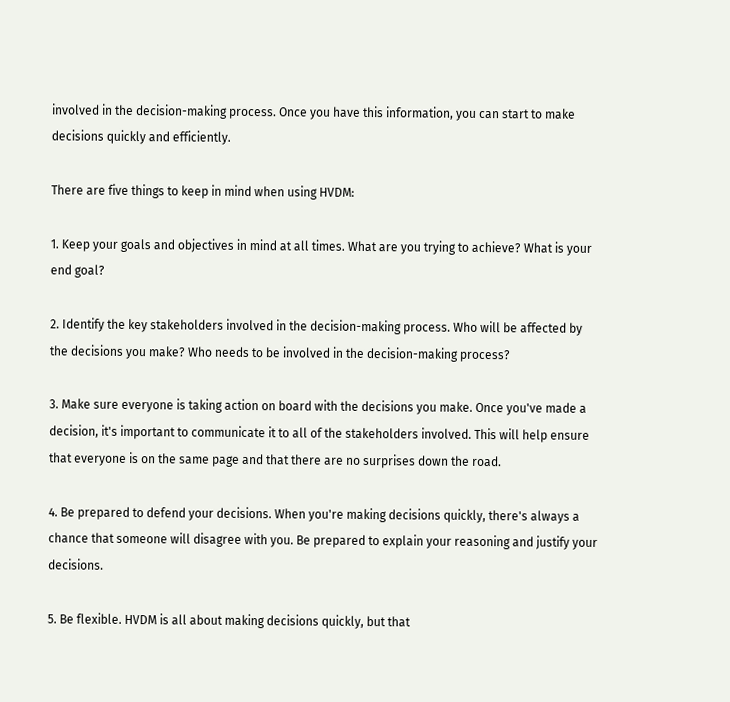involved in the decision-making process. Once you have this information, you can start to make decisions quickly and efficiently.

There are five things to keep in mind when using HVDM:

1. Keep your goals and objectives in mind at all times. What are you trying to achieve? What is your end goal?

2. Identify the key stakeholders involved in the decision-making process. Who will be affected by the decisions you make? Who needs to be involved in the decision-making process?

3. Make sure everyone is taking action on board with the decisions you make. Once you've made a decision, it's important to communicate it to all of the stakeholders involved. This will help ensure that everyone is on the same page and that there are no surprises down the road.

4. Be prepared to defend your decisions. When you're making decisions quickly, there's always a chance that someone will disagree with you. Be prepared to explain your reasoning and justify your decisions.

5. Be flexible. HVDM is all about making decisions quickly, but that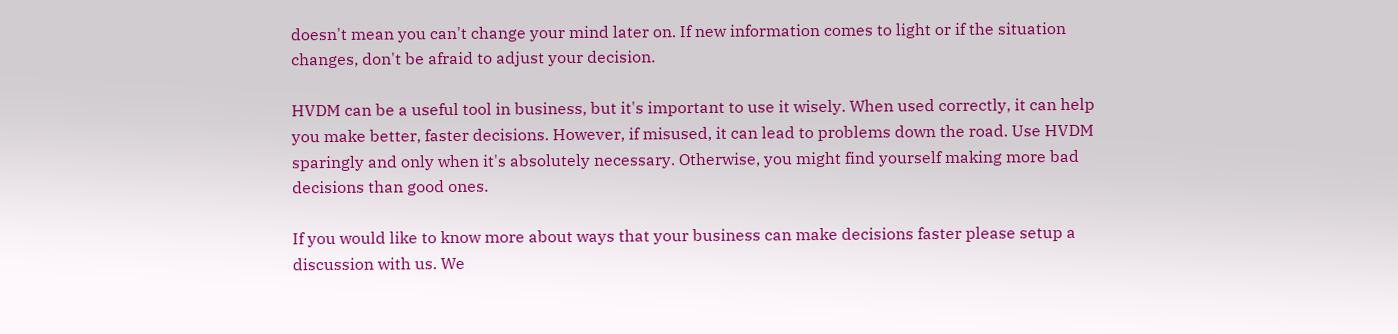doesn't mean you can't change your mind later on. If new information comes to light or if the situation changes, don't be afraid to adjust your decision.

HVDM can be a useful tool in business, but it's important to use it wisely. When used correctly, it can help you make better, faster decisions. However, if misused, it can lead to problems down the road. Use HVDM sparingly and only when it's absolutely necessary. Otherwise, you might find yourself making more bad decisions than good ones.

If you would like to know more about ways that your business can make decisions faster please setup a discussion with us. We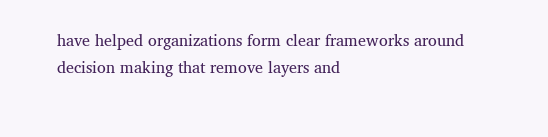have helped organizations form clear frameworks around decision making that remove layers and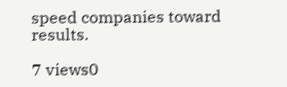speed companies toward results.

7 views0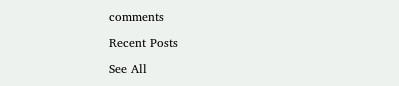comments

Recent Posts

See All